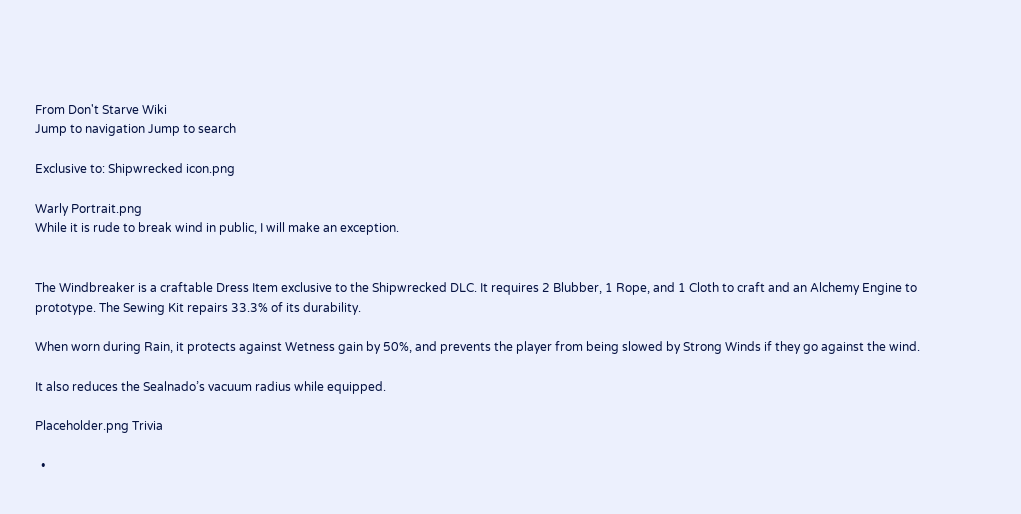From Don't Starve Wiki
Jump to navigation Jump to search

Exclusive to: Shipwrecked icon.png

Warly Portrait.png
While it is rude to break wind in public, I will make an exception.


The Windbreaker is a craftable Dress Item exclusive to the Shipwrecked DLC. It requires 2 Blubber, 1 Rope, and 1 Cloth to craft and an Alchemy Engine to prototype. The Sewing Kit repairs 33.3% of its durability.

When worn during Rain, it protects against Wetness gain by 50%, and prevents the player from being slowed by Strong Winds if they go against the wind.

It also reduces the Sealnado’s vacuum radius while equipped.

Placeholder.png Trivia

  •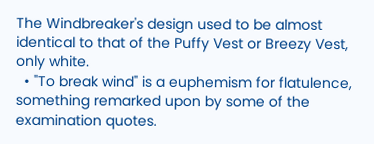The Windbreaker's design used to be almost identical to that of the Puffy Vest or Breezy Vest, only white.
  • "To break wind" is a euphemism for flatulence, something remarked upon by some of the examination quotes.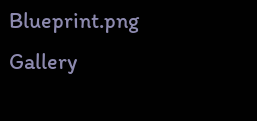Blueprint.png Gallery